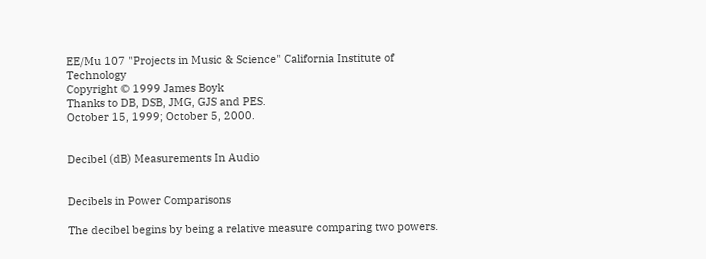EE/Mu 107 "Projects in Music & Science" California Institute of Technology
Copyright © 1999 James Boyk
Thanks to DB, DSB, JMG, GJS and PES.
October 15, 1999; October 5, 2000.


Decibel (dB) Measurements In Audio


Decibels in Power Comparisons

The decibel begins by being a relative measure comparing two powers.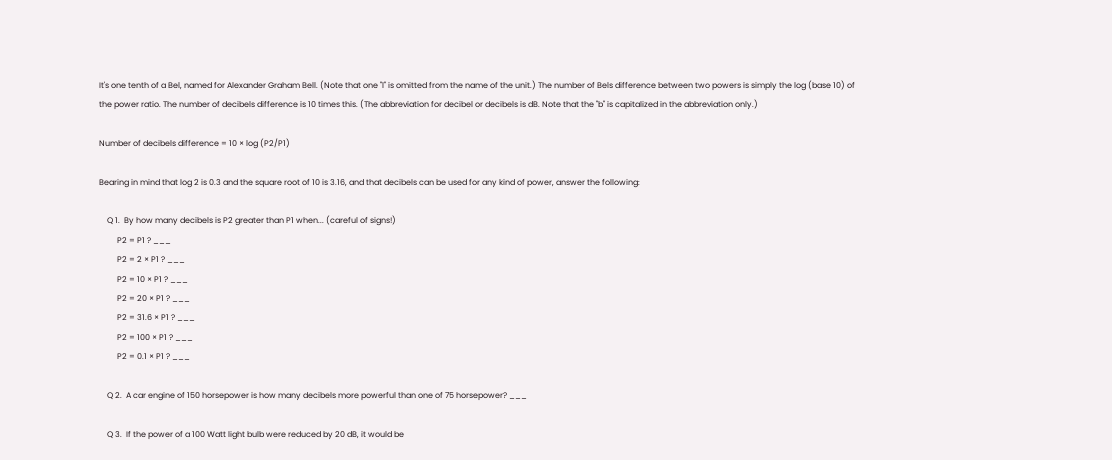It's one tenth of a Bel, named for Alexander Graham Bell. (Note that one "l" is omitted from the name of the unit.) The number of Bels difference between two powers is simply the log (base 10) of the power ratio. The number of decibels difference is 10 times this. (The abbreviation for decibel or decibels is dB. Note that the "b" is capitalized in the abbreviation only.)

Number of decibels difference = 10 × log (P2/P1)

Bearing in mind that log 2 is 0.3 and the square root of 10 is 3.16, and that decibels can be used for any kind of power, answer the following:

    Q 1.  By how many decibels is P2 greater than P1 when... (careful of signs!)
         P2 = P1 ? ___
         P2 = 2 × P1 ? ___
         P2 = 10 × P1 ? ___
         P2 = 20 × P1 ? ___
         P2 = 31.6 × P1 ? ___
         P2 = 100 × P1 ? ___
         P2 = 0.1 × P1 ? ___

    Q 2.  A car engine of 150 horsepower is how many decibels more powerful than one of 75 horsepower? ___

    Q 3.  If the power of a 100 Watt light bulb were reduced by 20 dB, it would be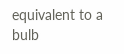equivalent to a bulb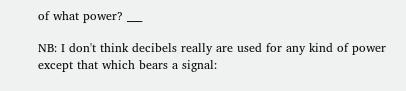of what power? ___

NB: I don't think decibels really are used for any kind of power except that which bears a signal: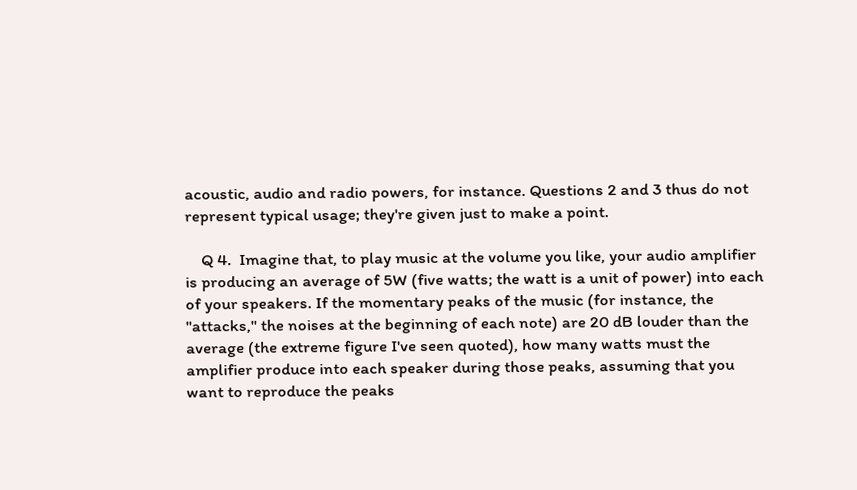acoustic, audio and radio powers, for instance. Questions 2 and 3 thus do not represent typical usage; they're given just to make a point.

    Q 4.  Imagine that, to play music at the volume you like, your audio amplifier is producing an average of 5W (five watts; the watt is a unit of power) into each of your speakers. If the momentary peaks of the music (for instance, the "attacks," the noises at the beginning of each note) are 20 dB louder than the average (the extreme figure I've seen quoted), how many watts must the amplifier produce into each speaker during those peaks, assuming that you want to reproduce the peaks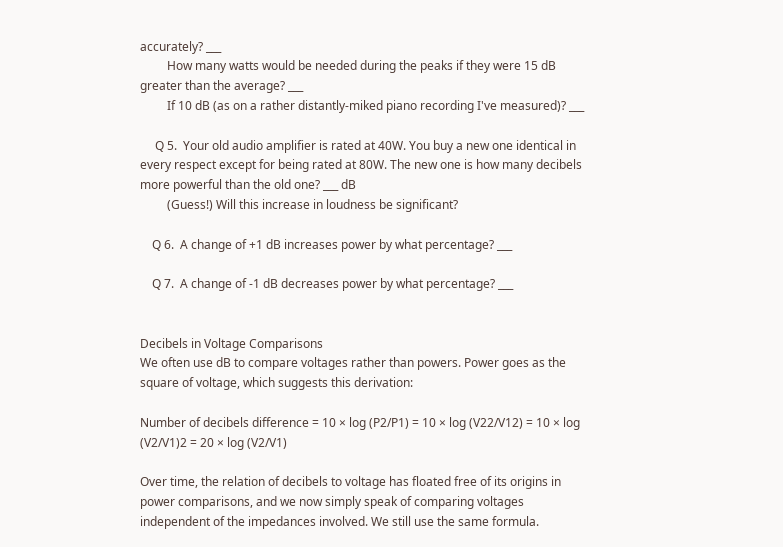accurately? ___
         How many watts would be needed during the peaks if they were 15 dB greater than the average? ___
         If 10 dB (as on a rather distantly-miked piano recording I've measured)? ___

     Q 5.  Your old audio amplifier is rated at 40W. You buy a new one identical in every respect except for being rated at 80W. The new one is how many decibels more powerful than the old one? ___ dB
         (Guess!) Will this increase in loudness be significant?

    Q 6.  A change of +1 dB increases power by what percentage? ___

    Q 7.  A change of -1 dB decreases power by what percentage? ___


Decibels in Voltage Comparisons
We often use dB to compare voltages rather than powers. Power goes as the square of voltage, which suggests this derivation:

Number of decibels difference = 10 × log (P2/P1) = 10 × log (V22/V12) = 10 × log (V2/V1)2 = 20 × log (V2/V1)

Over time, the relation of decibels to voltage has floated free of its origins in power comparisons, and we now simply speak of comparing voltages independent of the impedances involved. We still use the same formula.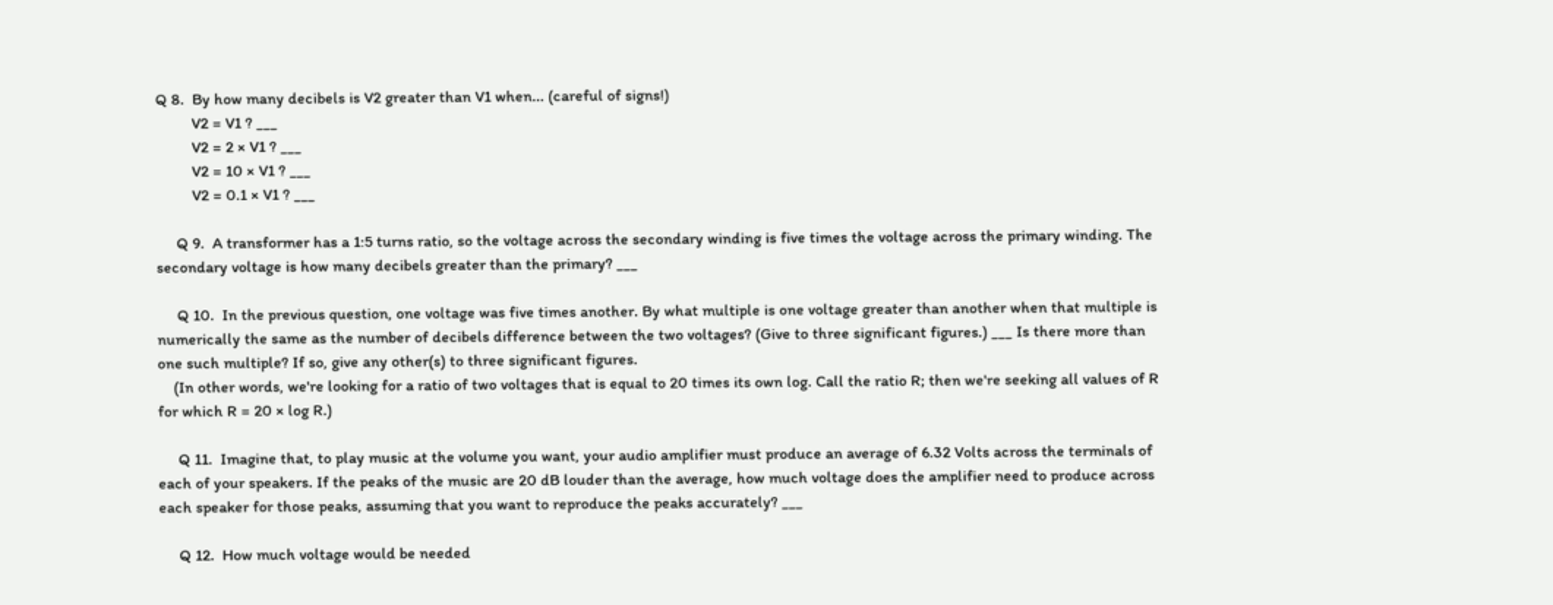Q 8.  By how many decibels is V2 greater than V1 when... (careful of signs!)
         V2 = V1 ? ___
         V2 = 2 × V1 ? ___
         V2 = 10 × V1 ? ___
         V2 = 0.1 × V1 ? ___

     Q 9.  A transformer has a 1:5 turns ratio, so the voltage across the secondary winding is five times the voltage across the primary winding. The secondary voltage is how many decibels greater than the primary? ___

     Q 10.  In the previous question, one voltage was five times another. By what multiple is one voltage greater than another when that multiple is numerically the same as the number of decibels difference between the two voltages? (Give to three significant figures.) ___ Is there more than one such multiple? If so, give any other(s) to three significant figures.
    (In other words, we're looking for a ratio of two voltages that is equal to 20 times its own log. Call the ratio R; then we're seeking all values of R for which R = 20 × log R.)

     Q 11.  Imagine that, to play music at the volume you want, your audio amplifier must produce an average of 6.32 Volts across the terminals of each of your speakers. If the peaks of the music are 20 dB louder than the average, how much voltage does the amplifier need to produce across each speaker for those peaks, assuming that you want to reproduce the peaks accurately? ___

     Q 12.  How much voltage would be needed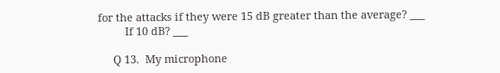for the attacks if they were 15 dB greater than the average? ___
         If 10 dB? ___

     Q 13.  My microphone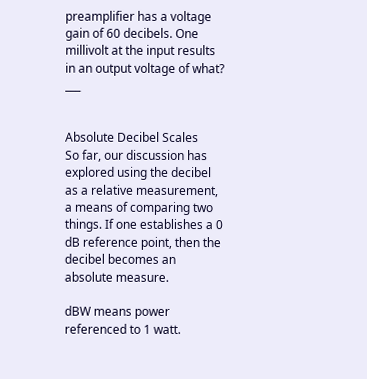preamplifier has a voltage gain of 60 decibels. One millivolt at the input results in an output voltage of what? ___


Absolute Decibel Scales
So far, our discussion has explored using the decibel as a relative measurement, a means of comparing two things. If one establishes a 0 dB reference point, then the decibel becomes an absolute measure.

dBW means power referenced to 1 watt.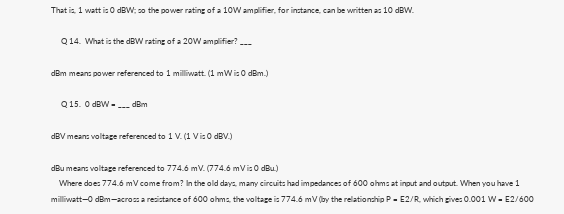That is, 1 watt is 0 dBW; so the power rating of a 10W amplifier, for instance, can be written as 10 dBW.

     Q 14.  What is the dBW rating of a 20W amplifier? ___

dBm means power referenced to 1 milliwatt. (1 mW is 0 dBm.)

     Q 15.  0 dBW = ___ dBm

dBV means voltage referenced to 1 V. (1 V is 0 dBV.)

dBu means voltage referenced to 774.6 mV. (774.6 mV is 0 dBu.)
    Where does 774.6 mV come from? In the old days, many circuits had impedances of 600 ohms at input and output. When you have 1 milliwatt—0 dBm—across a resistance of 600 ohms, the voltage is 774.6 mV (by the relationship P = E2/R, which gives 0.001 W = E2/600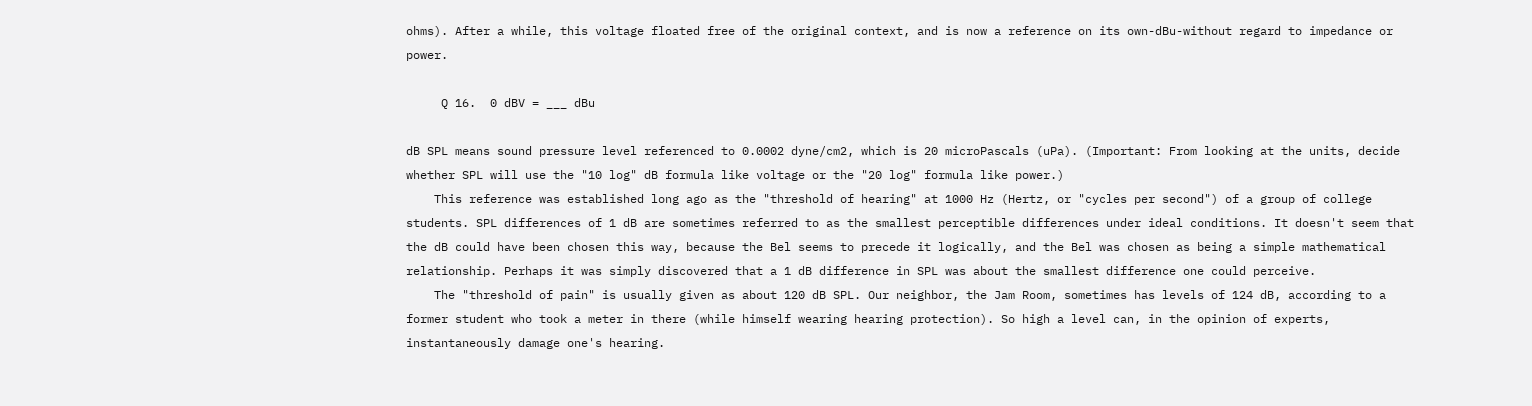ohms). After a while, this voltage floated free of the original context, and is now a reference on its own-dBu-without regard to impedance or power.

     Q 16.  0 dBV = ___ dBu

dB SPL means sound pressure level referenced to 0.0002 dyne/cm2, which is 20 microPascals (uPa). (Important: From looking at the units, decide whether SPL will use the "10 log" dB formula like voltage or the "20 log" formula like power.)
    This reference was established long ago as the "threshold of hearing" at 1000 Hz (Hertz, or "cycles per second") of a group of college students. SPL differences of 1 dB are sometimes referred to as the smallest perceptible differences under ideal conditions. It doesn't seem that the dB could have been chosen this way, because the Bel seems to precede it logically, and the Bel was chosen as being a simple mathematical relationship. Perhaps it was simply discovered that a 1 dB difference in SPL was about the smallest difference one could perceive.
    The "threshold of pain" is usually given as about 120 dB SPL. Our neighbor, the Jam Room, sometimes has levels of 124 dB, according to a former student who took a meter in there (while himself wearing hearing protection). So high a level can, in the opinion of experts, instantaneously damage one's hearing.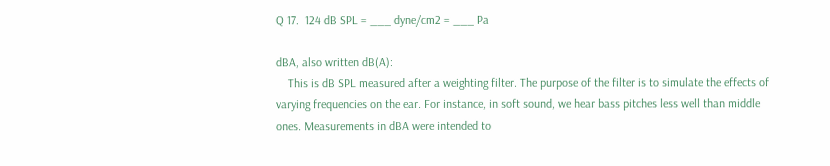Q 17.  124 dB SPL = ___ dyne/cm2 = ___ Pa

dBA, also written dB(A):
    This is dB SPL measured after a weighting filter. The purpose of the filter is to simulate the effects of varying frequencies on the ear. For instance, in soft sound, we hear bass pitches less well than middle ones. Measurements in dBA were intended to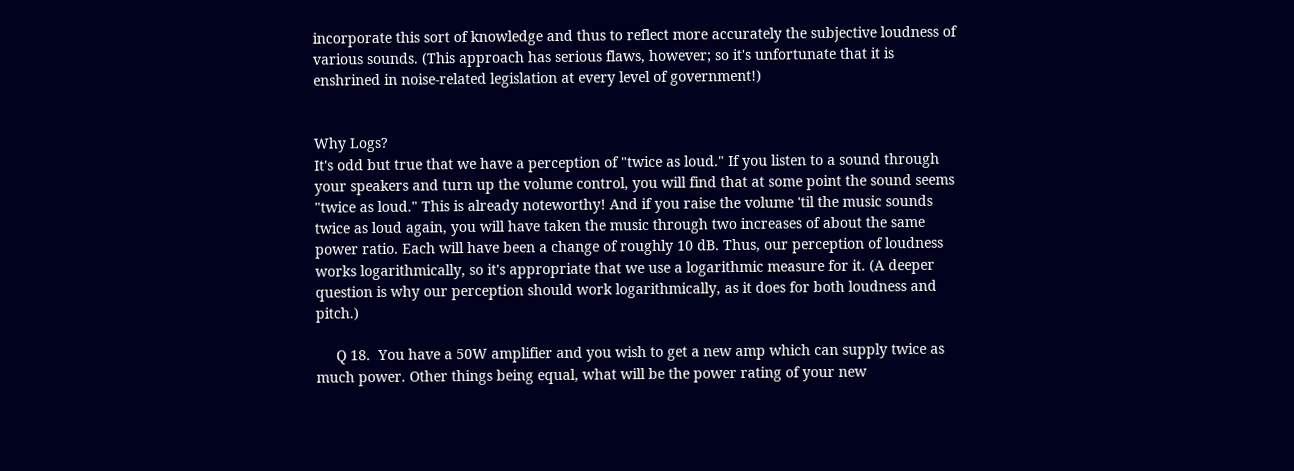incorporate this sort of knowledge and thus to reflect more accurately the subjective loudness of various sounds. (This approach has serious flaws, however; so it's unfortunate that it is enshrined in noise-related legislation at every level of government!)


Why Logs?
It's odd but true that we have a perception of "twice as loud." If you listen to a sound through your speakers and turn up the volume control, you will find that at some point the sound seems "twice as loud." This is already noteworthy! And if you raise the volume 'til the music sounds twice as loud again, you will have taken the music through two increases of about the same power ratio. Each will have been a change of roughly 10 dB. Thus, our perception of loudness works logarithmically, so it's appropriate that we use a logarithmic measure for it. (A deeper question is why our perception should work logarithmically, as it does for both loudness and pitch.)

     Q 18.  You have a 50W amplifier and you wish to get a new amp which can supply twice as much power. Other things being equal, what will be the power rating of your new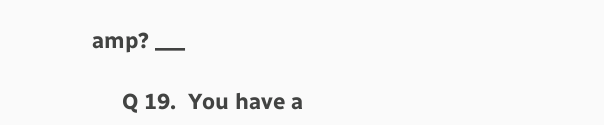amp? ___

     Q 19.  You have a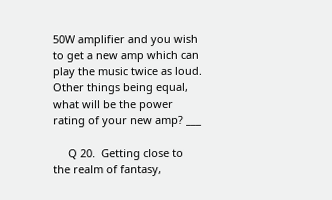50W amplifier and you wish to get a new amp which can play the music twice as loud. Other things being equal, what will be the power rating of your new amp? ___

     Q 20.  Getting close to the realm of fantasy,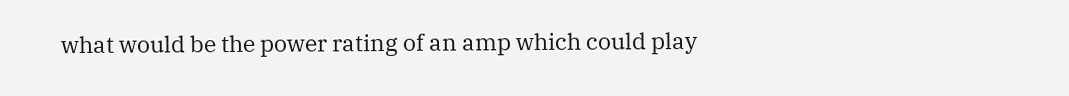what would be the power rating of an amp which could play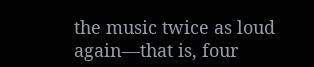the music twice as loud again—that is, four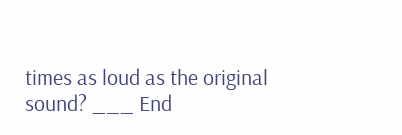times as loud as the original sound? ___ End